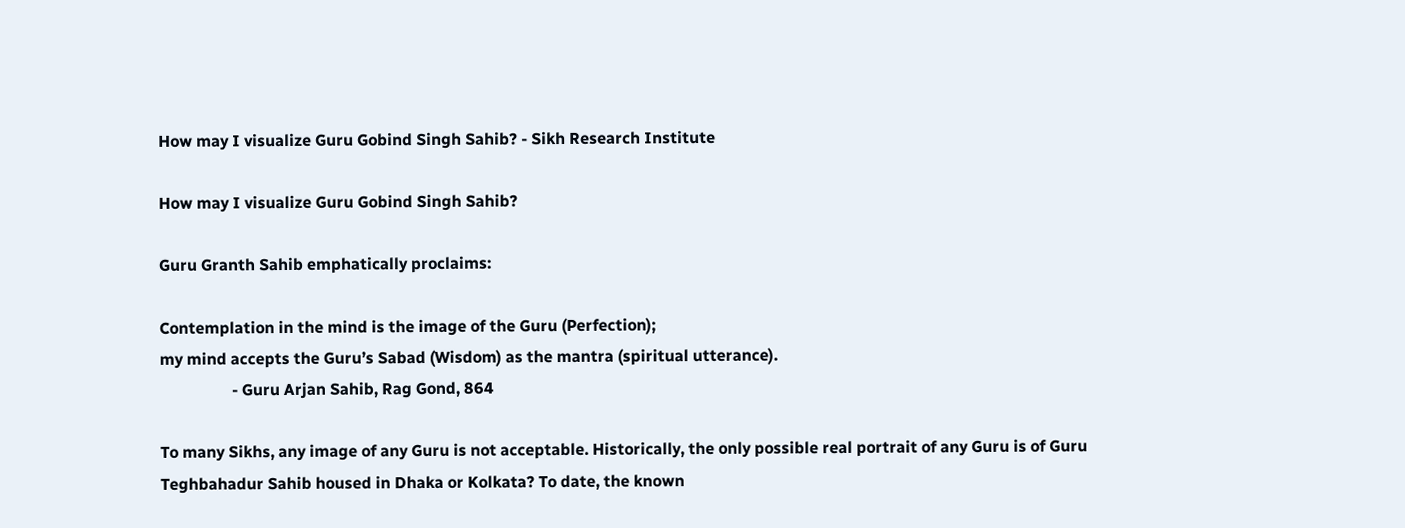How may I visualize Guru Gobind Singh Sahib? - Sikh Research Institute

How may I visualize Guru Gobind Singh Sahib?

Guru Granth Sahib emphatically proclaims:

Contemplation in the mind is the image of the Guru (Perfection);
my mind accepts the Guru’s Sabad (Wisdom) as the mantra (spiritual utterance).
                  - Guru Arjan Sahib, Rag Gond, 864

To many Sikhs, any image of any Guru is not acceptable. Historically, the only possible real portrait of any Guru is of Guru Teghbahadur Sahib housed in Dhaka or Kolkata? To date, the known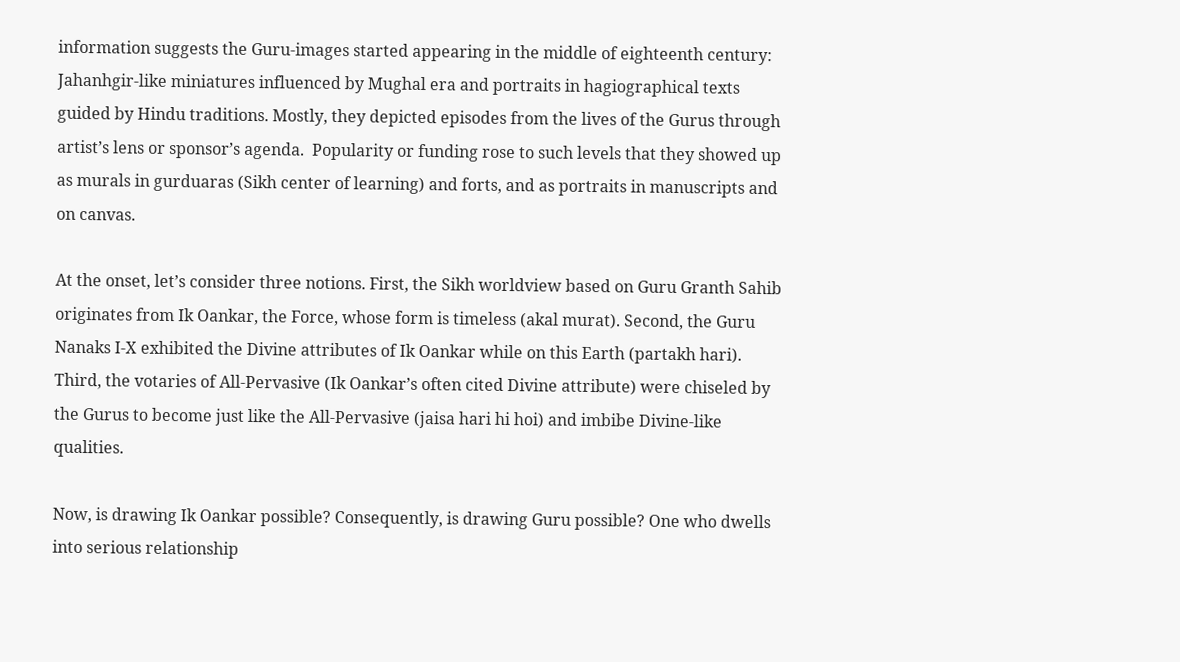information suggests the Guru-images started appearing in the middle of eighteenth century:  Jahanhgir-like miniatures influenced by Mughal era and portraits in hagiographical texts guided by Hindu traditions. Mostly, they depicted episodes from the lives of the Gurus through artist’s lens or sponsor’s agenda.  Popularity or funding rose to such levels that they showed up as murals in gurduaras (Sikh center of learning) and forts, and as portraits in manuscripts and on canvas.

At the onset, let’s consider three notions. First, the Sikh worldview based on Guru Granth Sahib originates from Ik Oankar, the Force, whose form is timeless (akal murat). Second, the Guru Nanaks I-X exhibited the Divine attributes of Ik Oankar while on this Earth (partakh hari). Third, the votaries of All-Pervasive (Ik Oankar’s often cited Divine attribute) were chiseled by the Gurus to become just like the All-Pervasive (jaisa hari hi hoi) and imbibe Divine-like qualities.

Now, is drawing Ik Oankar possible? Consequently, is drawing Guru possible? One who dwells into serious relationship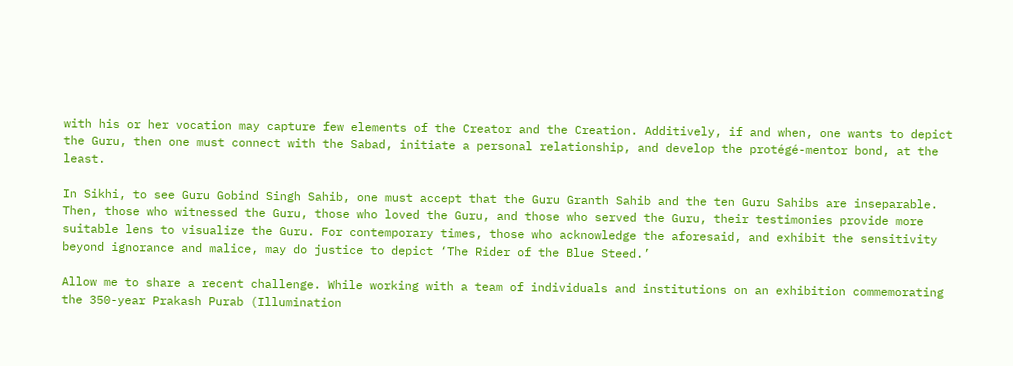with his or her vocation may capture few elements of the Creator and the Creation. Additively, if and when, one wants to depict the Guru, then one must connect with the Sabad, initiate a personal relationship, and develop the protégé-mentor bond, at the least.

In Sikhi, to see Guru Gobind Singh Sahib, one must accept that the Guru Granth Sahib and the ten Guru Sahibs are inseparable. Then, those who witnessed the Guru, those who loved the Guru, and those who served the Guru, their testimonies provide more suitable lens to visualize the Guru. For contemporary times, those who acknowledge the aforesaid, and exhibit the sensitivity beyond ignorance and malice, may do justice to depict ‘The Rider of the Blue Steed.’

Allow me to share a recent challenge. While working with a team of individuals and institutions on an exhibition commemorating the 350-year Prakash Purab (Illumination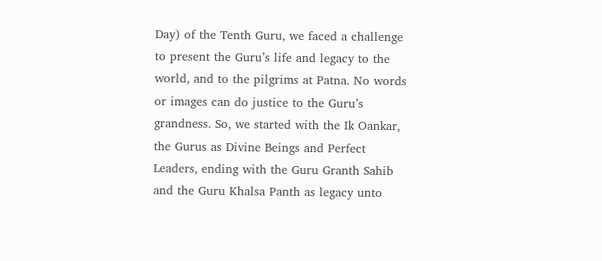Day) of the Tenth Guru, we faced a challenge to present the Guru’s life and legacy to the world, and to the pilgrims at Patna. No words or images can do justice to the Guru’s grandness. So, we started with the Ik Oankar, the Gurus as Divine Beings and Perfect Leaders, ending with the Guru Granth Sahib and the Guru Khalsa Panth as legacy unto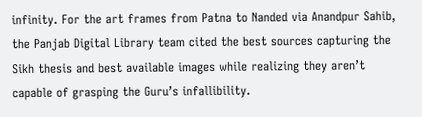infinity. For the art frames from Patna to Nanded via Anandpur Sahib, the Panjab Digital Library team cited the best sources capturing the Sikh thesis and best available images while realizing they aren’t capable of grasping the Guru’s infallibility.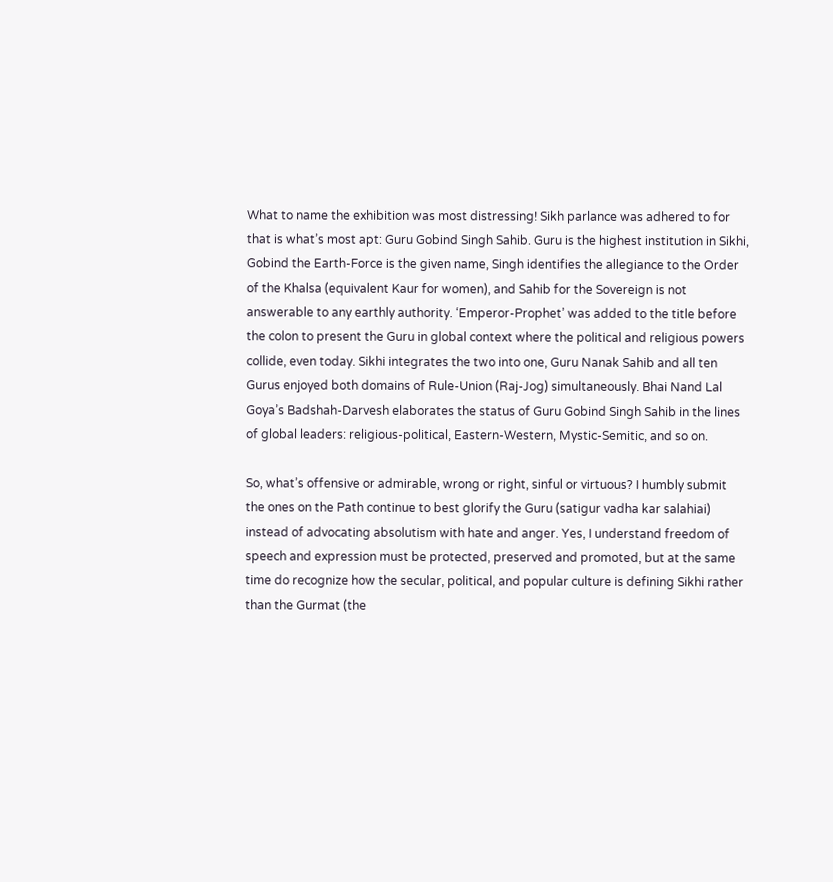What to name the exhibition was most distressing! Sikh parlance was adhered to for that is what’s most apt: Guru Gobind Singh Sahib. Guru is the highest institution in Sikhi, Gobind the Earth-Force is the given name, Singh identifies the allegiance to the Order of the Khalsa (equivalent Kaur for women), and Sahib for the Sovereign is not answerable to any earthly authority. ‘Emperor-Prophet’ was added to the title before the colon to present the Guru in global context where the political and religious powers collide, even today. Sikhi integrates the two into one, Guru Nanak Sahib and all ten Gurus enjoyed both domains of Rule-Union (Raj-Jog) simultaneously. Bhai Nand Lal Goya’s Badshah-Darvesh elaborates the status of Guru Gobind Singh Sahib in the lines of global leaders: religious-political, Eastern-Western, Mystic-Semitic, and so on.

So, what’s offensive or admirable, wrong or right, sinful or virtuous? I humbly submit the ones on the Path continue to best glorify the Guru (satigur vadha kar salahiai) instead of advocating absolutism with hate and anger. Yes, I understand freedom of speech and expression must be protected, preserved and promoted, but at the same time do recognize how the secular, political, and popular culture is defining Sikhi rather than the Gurmat (the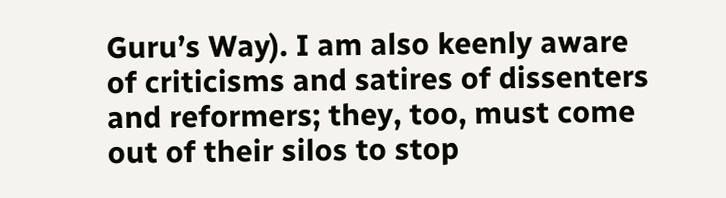Guru’s Way). I am also keenly aware of criticisms and satires of dissenters and reformers; they, too, must come out of their silos to stop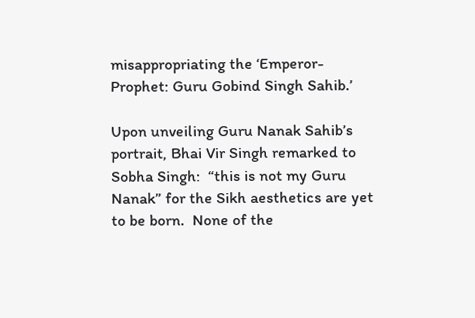misappropriating the ‘Emperor-Prophet: Guru Gobind Singh Sahib.’

Upon unveiling Guru Nanak Sahib’s portrait, Bhai Vir Singh remarked to Sobha Singh:  “this is not my Guru Nanak” for the Sikh aesthetics are yet to be born.  None of the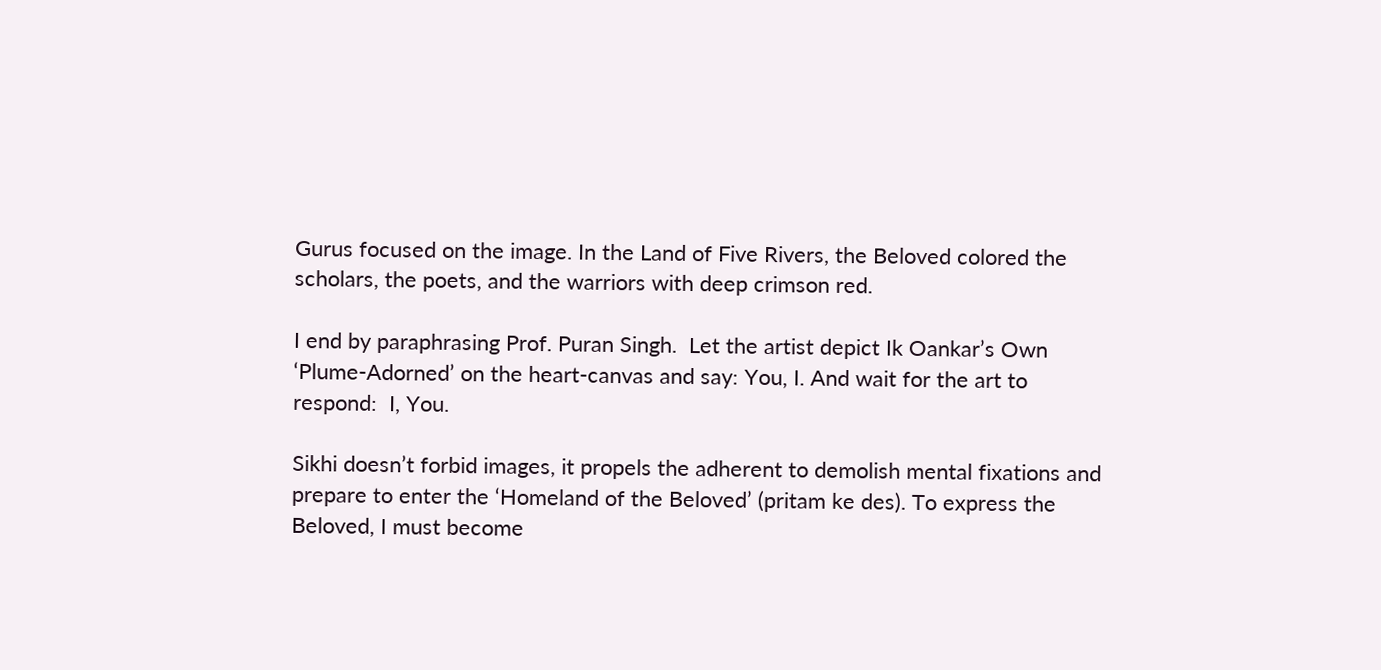Gurus focused on the image. In the Land of Five Rivers, the Beloved colored the scholars, the poets, and the warriors with deep crimson red.

I end by paraphrasing Prof. Puran Singh.  Let the artist depict Ik Oankar’s Own ‘Plume-Adorned’ on the heart-canvas and say: You, I. And wait for the art to respond:  I, You.

Sikhi doesn’t forbid images, it propels the adherent to demolish mental fixations and prepare to enter the ‘Homeland of the Beloved’ (pritam ke des). To express the Beloved, I must become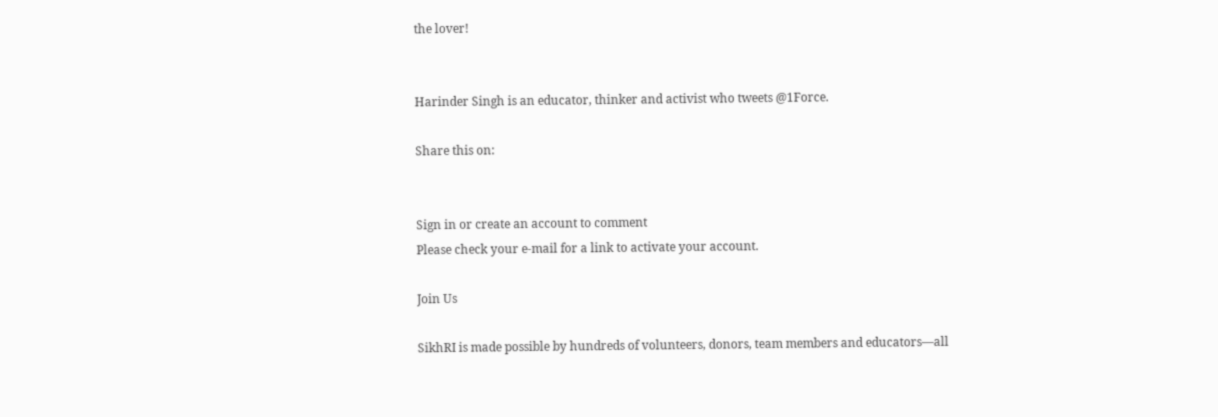the lover!


Harinder Singh is an educator, thinker and activist who tweets @1Force.

Share this on:


Sign in or create an account to comment
Please check your e-mail for a link to activate your account.

Join Us

SikhRI is made possible by hundreds of volunteers, donors, team members and educators—all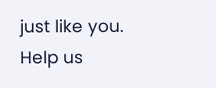just like you. Help us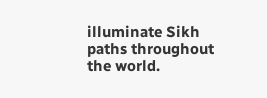illuminate Sikh paths throughout the world.